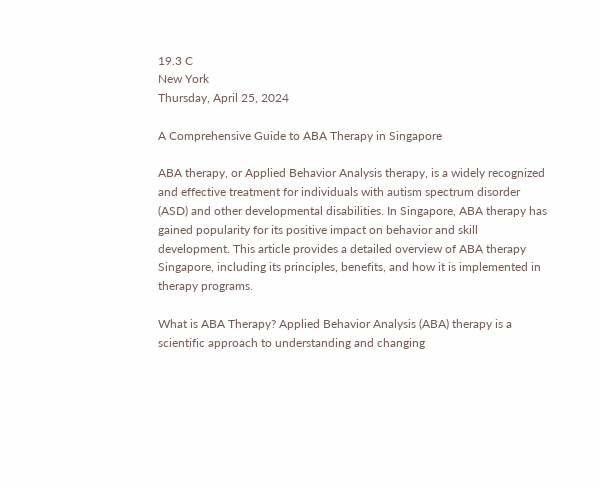19.3 C
New York
Thursday, April 25, 2024

A Comprehensive Guide to ABA Therapy in Singapore

ABA therapy, or Applied Behavior Analysis therapy, is a widely recognized and effective treatment for individuals with autism spectrum disorder (ASD) and other developmental disabilities. In Singapore, ABA therapy has gained popularity for its positive impact on behavior and skill development. This article provides a detailed overview of ABA therapy Singapore, including its principles, benefits, and how it is implemented in therapy programs.

What is ABA Therapy? Applied Behavior Analysis (ABA) therapy is a scientific approach to understanding and changing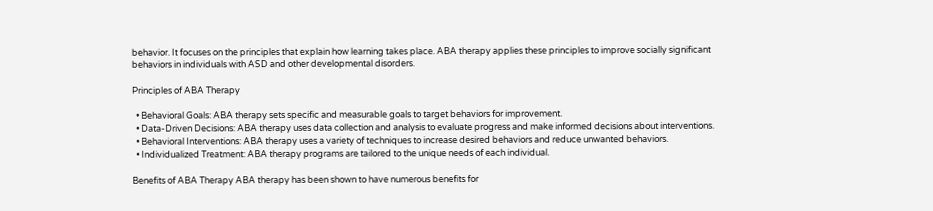behavior. It focuses on the principles that explain how learning takes place. ABA therapy applies these principles to improve socially significant behaviors in individuals with ASD and other developmental disorders.

Principles of ABA Therapy

  • Behavioral Goals: ABA therapy sets specific and measurable goals to target behaviors for improvement.
  • Data-Driven Decisions: ABA therapy uses data collection and analysis to evaluate progress and make informed decisions about interventions.
  • Behavioral Interventions: ABA therapy uses a variety of techniques to increase desired behaviors and reduce unwanted behaviors.
  • Individualized Treatment: ABA therapy programs are tailored to the unique needs of each individual.

Benefits of ABA Therapy ABA therapy has been shown to have numerous benefits for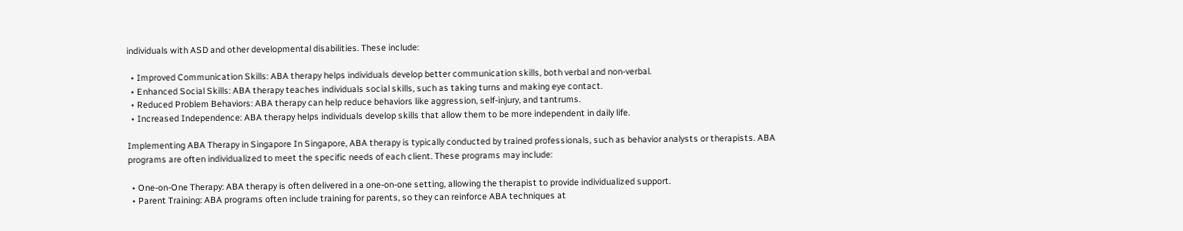individuals with ASD and other developmental disabilities. These include:

  • Improved Communication Skills: ABA therapy helps individuals develop better communication skills, both verbal and non-verbal.
  • Enhanced Social Skills: ABA therapy teaches individuals social skills, such as taking turns and making eye contact.
  • Reduced Problem Behaviors: ABA therapy can help reduce behaviors like aggression, self-injury, and tantrums.
  • Increased Independence: ABA therapy helps individuals develop skills that allow them to be more independent in daily life.

Implementing ABA Therapy in Singapore In Singapore, ABA therapy is typically conducted by trained professionals, such as behavior analysts or therapists. ABA programs are often individualized to meet the specific needs of each client. These programs may include:

  • One-on-One Therapy: ABA therapy is often delivered in a one-on-one setting, allowing the therapist to provide individualized support.
  • Parent Training: ABA programs often include training for parents, so they can reinforce ABA techniques at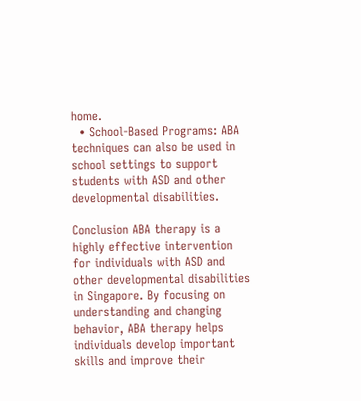home.
  • School-Based Programs: ABA techniques can also be used in school settings to support students with ASD and other developmental disabilities.

Conclusion ABA therapy is a highly effective intervention for individuals with ASD and other developmental disabilities in Singapore. By focusing on understanding and changing behavior, ABA therapy helps individuals develop important skills and improve their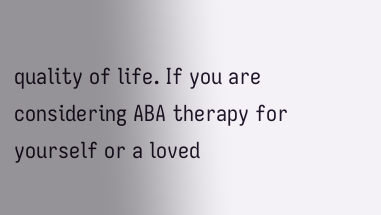quality of life. If you are considering ABA therapy for yourself or a loved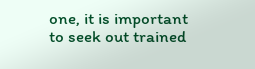one, it is important to seek out trained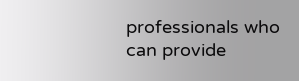professionals who can provide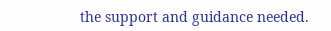the support and guidance needed.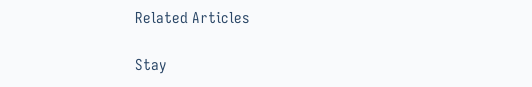Related Articles

Stay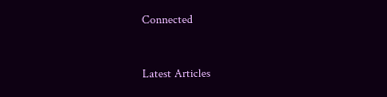Connected


Latest Articles